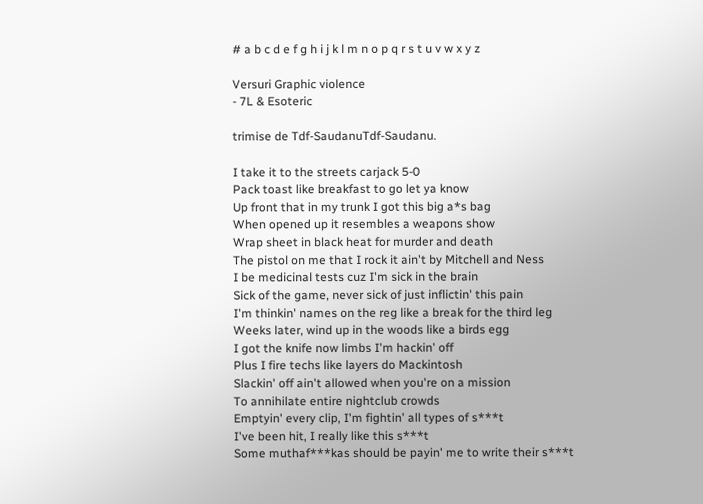# a b c d e f g h i j k l m n o p q r s t u v w x y z

Versuri Graphic violence
- 7L & Esoteric

trimise de Tdf-SaudanuTdf-Saudanu.

I take it to the streets carjack 5-0
Pack toast like breakfast to go let ya know
Up front that in my trunk I got this big a*s bag
When opened up it resembles a weapons show
Wrap sheet in black heat for murder and death
The pistol on me that I rock it ain't by Mitchell and Ness
I be medicinal tests cuz I'm sick in the brain
Sick of the game, never sick of just inflictin' this pain
I'm thinkin' names on the reg like a break for the third leg
Weeks later, wind up in the woods like a birds egg
I got the knife now limbs I'm hackin' off
Plus I fire techs like layers do Mackintosh
Slackin' off ain't allowed when you're on a mission
To annihilate entire nightclub crowds
Emptyin' every clip, I'm fightin' all types of s***t
I've been hit, I really like this s***t
Some muthaf***kas should be payin' me to write their s***t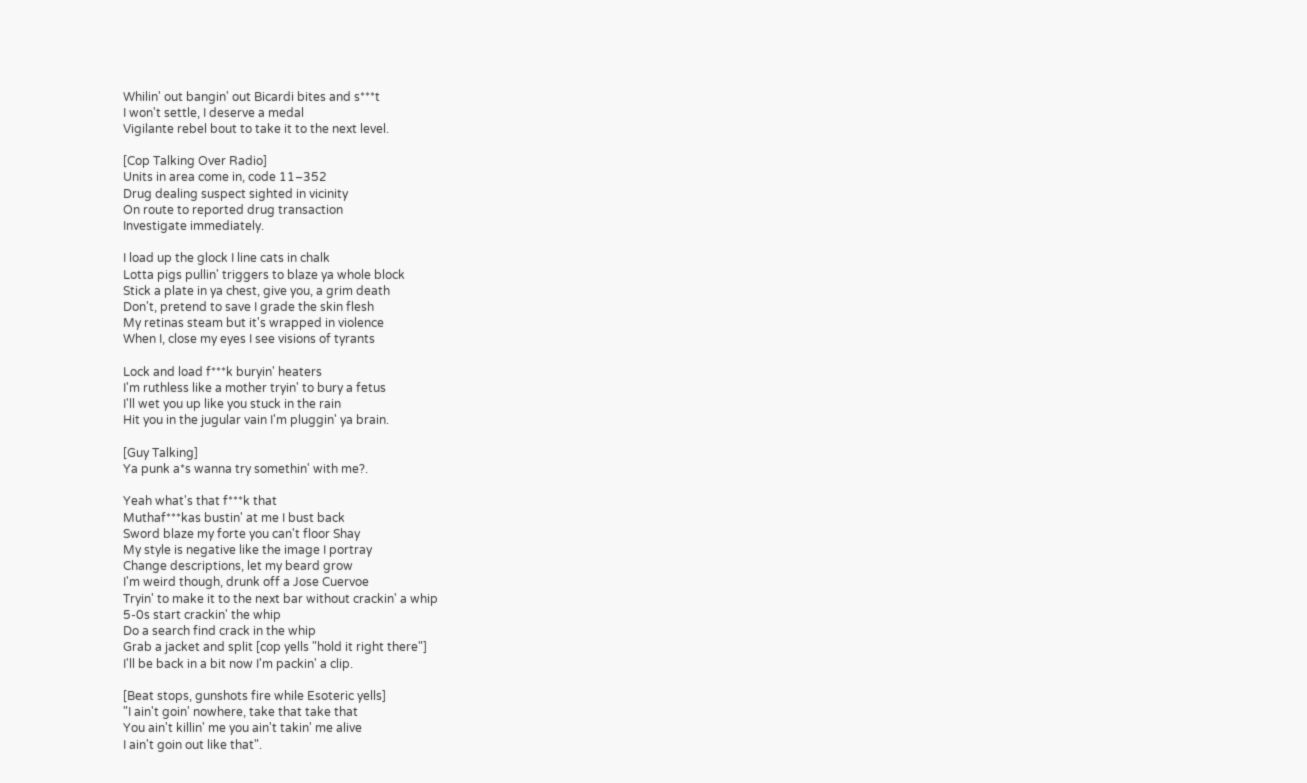Whilin' out bangin' out Bicardi bites and s***t
I won't settle, I deserve a medal
Vigilante rebel bout to take it to the next level.

[Cop Talking Over Radio]
Units in area come in, code 11–352
Drug dealing suspect sighted in vicinity
On route to reported drug transaction
Investigate immediately.

I load up the glock I line cats in chalk
Lotta pigs pullin' triggers to blaze ya whole block
Stick a plate in ya chest, give you, a grim death
Don't, pretend to save I grade the skin flesh
My retinas steam but it's wrapped in violence
When I, close my eyes I see visions of tyrants

Lock and load f***k buryin' heaters
I'm ruthless like a mother tryin' to bury a fetus
I'll wet you up like you stuck in the rain
Hit you in the jugular vain I'm pluggin' ya brain.

[Guy Talking]
Ya punk a*s wanna try somethin' with me?.

Yeah what's that f***k that
Muthaf***kas bustin' at me I bust back
Sword blaze my forte you can't floor Shay
My style is negative like the image I portray
Change descriptions, let my beard grow
I'm weird though, drunk off a Jose Cuervoe
Tryin' to make it to the next bar without crackin' a whip
5-0s start crackin' the whip
Do a search find crack in the whip
Grab a jacket and split [cop yells "hold it right there"]
I'll be back in a bit now I'm packin' a clip.

[Beat stops, gunshots fire while Esoteric yells]
"I ain't goin' nowhere, take that take that
You ain't killin' me you ain't takin' me alive
I ain't goin out like that".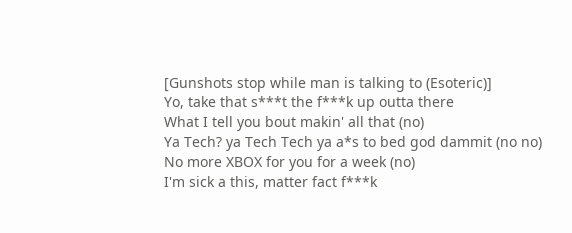[Gunshots stop while man is talking to (Esoteric)]
Yo, take that s***t the f***k up outta there
What I tell you bout makin' all that (no)
Ya Tech? ya Tech Tech ya a*s to bed god dammit (no no)
No more XBOX for you for a week (no)
I'm sick a this, matter fact f***k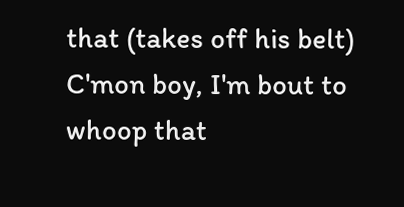that (takes off his belt)
C'mon boy, I'm bout to whoop that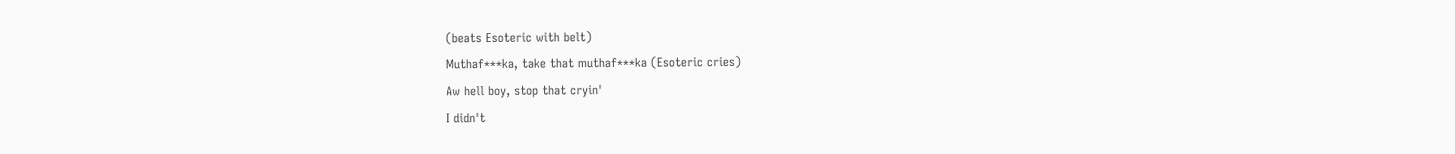(beats Esoteric with belt)
Muthaf***ka, take that muthaf***ka (Esoteric cries)
Aw hell boy, stop that cryin'
I didn't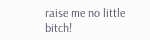raise me no little bitch!